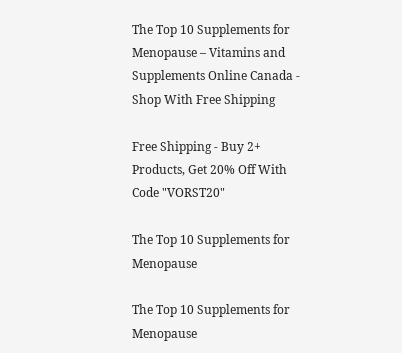The Top 10 Supplements for Menopause – Vitamins and Supplements Online Canada - Shop With Free Shipping

Free Shipping - Buy 2+ Products, Get 20% Off With Code "VORST20"

The Top 10 Supplements for Menopause

The Top 10 Supplements for Menopause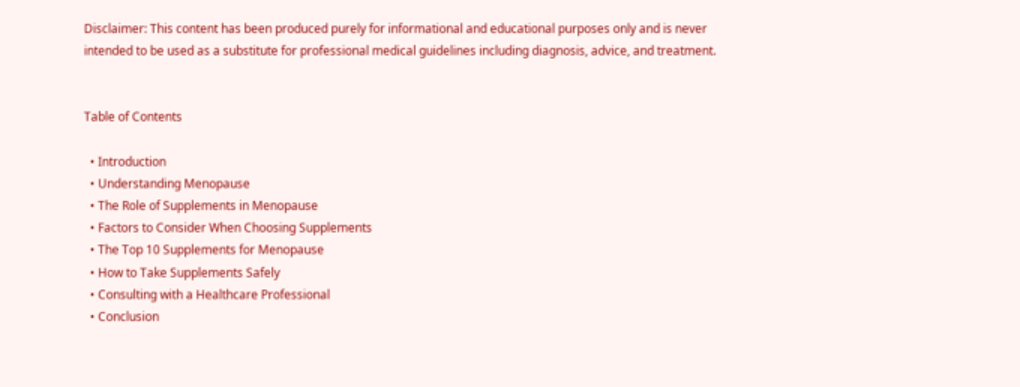Disclaimer: This content has been produced purely for informational and educational purposes only and is never intended to be used as a substitute for professional medical guidelines including diagnosis, advice, and treatment.


Table of Contents

  • Introduction
  • Understanding Menopause
  • The Role of Supplements in Menopause
  • Factors to Consider When Choosing Supplements
  • The Top 10 Supplements for Menopause
  • How to Take Supplements Safely
  • Consulting with a Healthcare Professional
  • Conclusion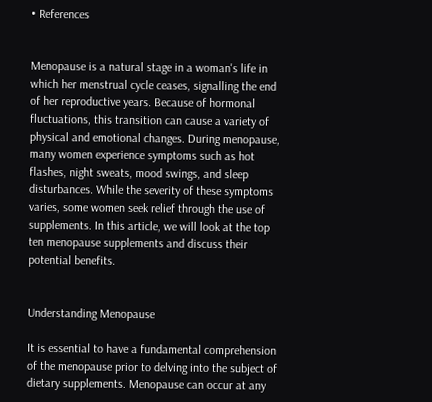• References


Menopause is a natural stage in a woman's life in which her menstrual cycle ceases, signalling the end of her reproductive years. Because of hormonal fluctuations, this transition can cause a variety of physical and emotional changes. During menopause, many women experience symptoms such as hot flashes, night sweats, mood swings, and sleep disturbances. While the severity of these symptoms varies, some women seek relief through the use of supplements. In this article, we will look at the top ten menopause supplements and discuss their potential benefits.


Understanding Menopause

It is essential to have a fundamental comprehension of the menopause prior to delving into the subject of dietary supplements. Menopause can occur at any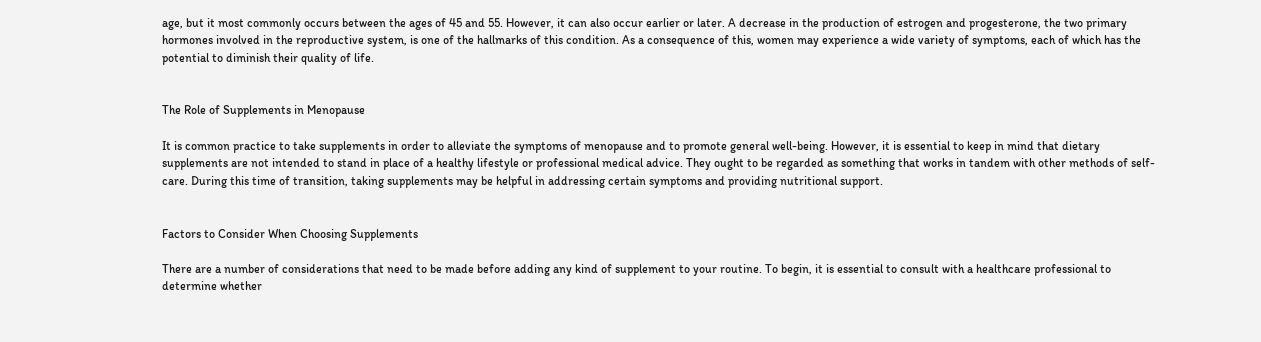age, but it most commonly occurs between the ages of 45 and 55. However, it can also occur earlier or later. A decrease in the production of estrogen and progesterone, the two primary hormones involved in the reproductive system, is one of the hallmarks of this condition. As a consequence of this, women may experience a wide variety of symptoms, each of which has the potential to diminish their quality of life.


The Role of Supplements in Menopause

It is common practice to take supplements in order to alleviate the symptoms of menopause and to promote general well-being. However, it is essential to keep in mind that dietary supplements are not intended to stand in place of a healthy lifestyle or professional medical advice. They ought to be regarded as something that works in tandem with other methods of self-care. During this time of transition, taking supplements may be helpful in addressing certain symptoms and providing nutritional support.


Factors to Consider When Choosing Supplements

There are a number of considerations that need to be made before adding any kind of supplement to your routine. To begin, it is essential to consult with a healthcare professional to determine whether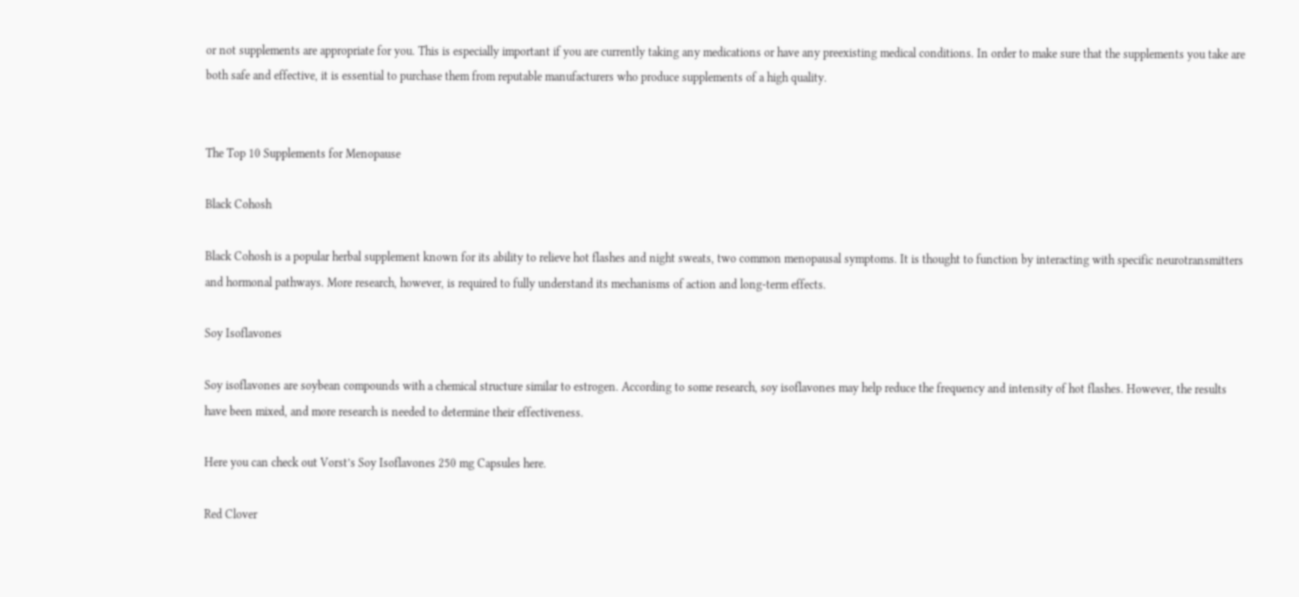or not supplements are appropriate for you. This is especially important if you are currently taking any medications or have any preexisting medical conditions. In order to make sure that the supplements you take are both safe and effective, it is essential to purchase them from reputable manufacturers who produce supplements of a high quality.


The Top 10 Supplements for Menopause

Black Cohosh

Black Cohosh is a popular herbal supplement known for its ability to relieve hot flashes and night sweats, two common menopausal symptoms. It is thought to function by interacting with specific neurotransmitters and hormonal pathways. More research, however, is required to fully understand its mechanisms of action and long-term effects.

Soy Isoflavones

Soy isoflavones are soybean compounds with a chemical structure similar to estrogen. According to some research, soy isoflavones may help reduce the frequency and intensity of hot flashes. However, the results have been mixed, and more research is needed to determine their effectiveness.

Here you can check out Vorst’s Soy Isoflavones 250 mg Capsules here.

Red Clover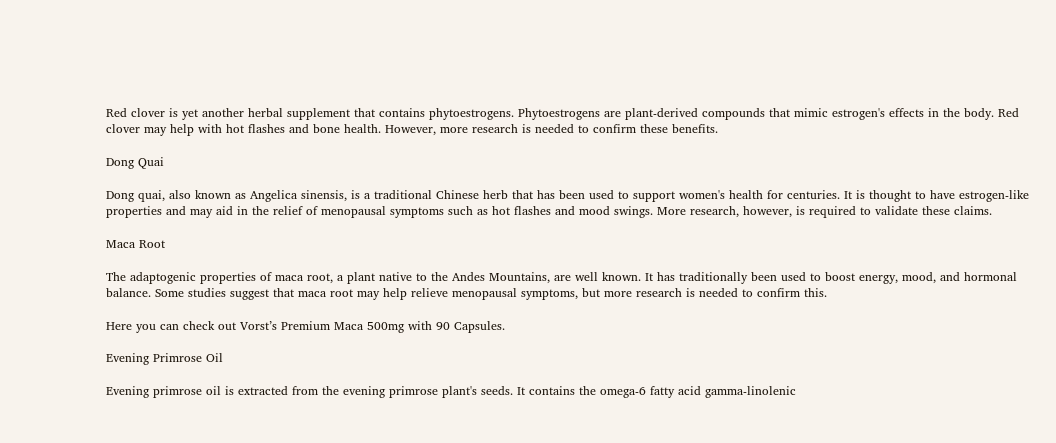Red clover is yet another herbal supplement that contains phytoestrogens. Phytoestrogens are plant-derived compounds that mimic estrogen's effects in the body. Red clover may help with hot flashes and bone health. However, more research is needed to confirm these benefits.

Dong Quai

Dong quai, also known as Angelica sinensis, is a traditional Chinese herb that has been used to support women's health for centuries. It is thought to have estrogen-like properties and may aid in the relief of menopausal symptoms such as hot flashes and mood swings. More research, however, is required to validate these claims.

Maca Root

The adaptogenic properties of maca root, a plant native to the Andes Mountains, are well known. It has traditionally been used to boost energy, mood, and hormonal balance. Some studies suggest that maca root may help relieve menopausal symptoms, but more research is needed to confirm this.

Here you can check out Vorst’s Premium Maca 500mg with 90 Capsules.

Evening Primrose Oil

Evening primrose oil is extracted from the evening primrose plant's seeds. It contains the omega-6 fatty acid gamma-linolenic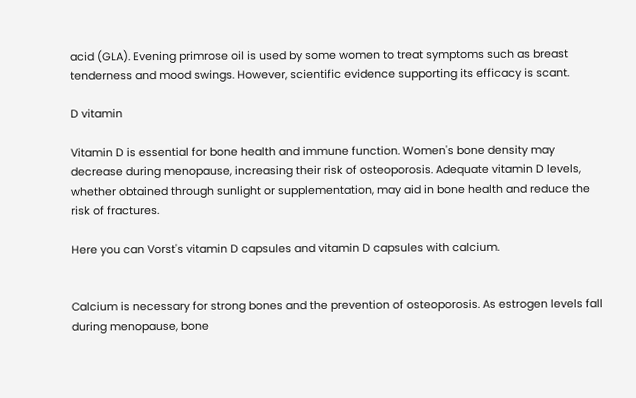acid (GLA). Evening primrose oil is used by some women to treat symptoms such as breast tenderness and mood swings. However, scientific evidence supporting its efficacy is scant.

D vitamin

Vitamin D is essential for bone health and immune function. Women's bone density may decrease during menopause, increasing their risk of osteoporosis. Adequate vitamin D levels, whether obtained through sunlight or supplementation, may aid in bone health and reduce the risk of fractures.

Here you can Vorst's vitamin D capsules and vitamin D capsules with calcium.


Calcium is necessary for strong bones and the prevention of osteoporosis. As estrogen levels fall during menopause, bone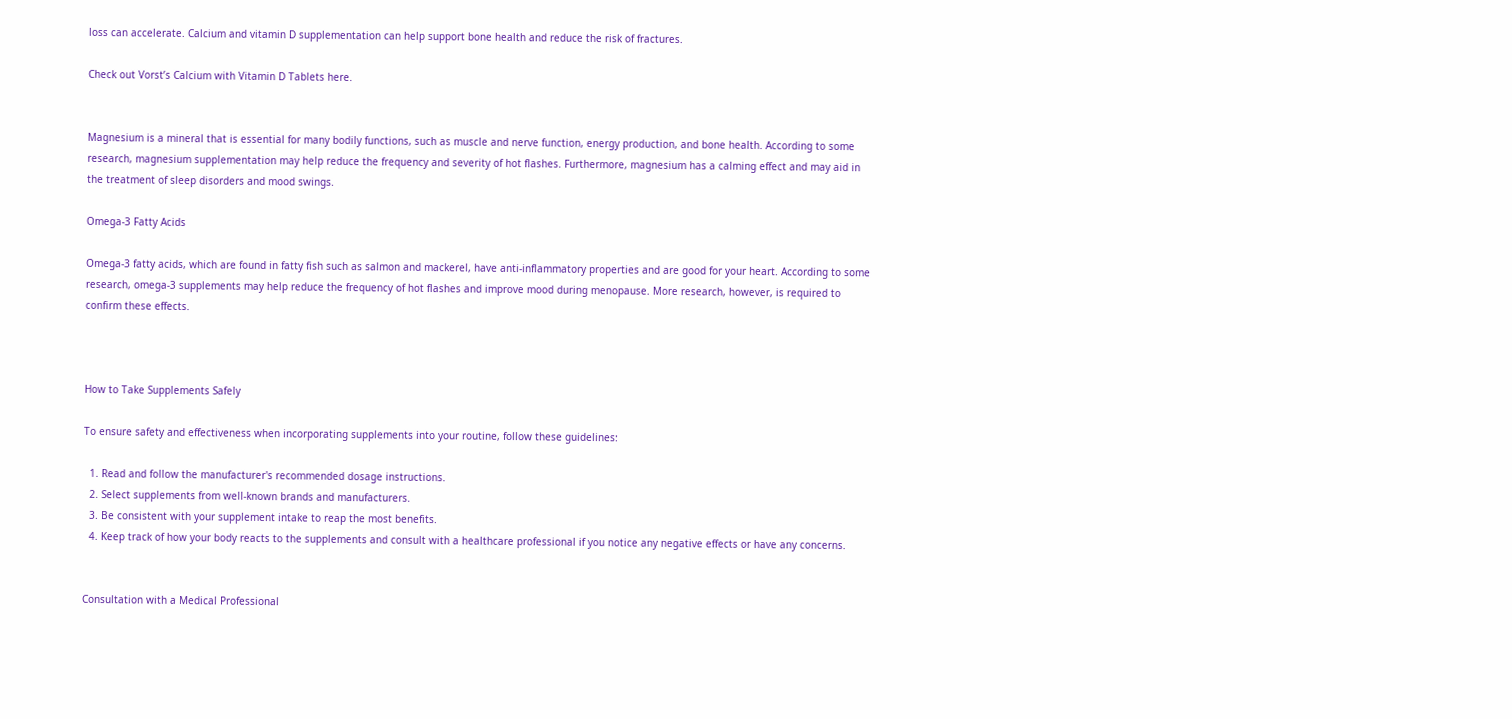loss can accelerate. Calcium and vitamin D supplementation can help support bone health and reduce the risk of fractures.

Check out Vorst’s Calcium with Vitamin D Tablets here.


Magnesium is a mineral that is essential for many bodily functions, such as muscle and nerve function, energy production, and bone health. According to some research, magnesium supplementation may help reduce the frequency and severity of hot flashes. Furthermore, magnesium has a calming effect and may aid in the treatment of sleep disorders and mood swings.

Omega-3 Fatty Acids

Omega-3 fatty acids, which are found in fatty fish such as salmon and mackerel, have anti-inflammatory properties and are good for your heart. According to some research, omega-3 supplements may help reduce the frequency of hot flashes and improve mood during menopause. More research, however, is required to confirm these effects.



How to Take Supplements Safely

To ensure safety and effectiveness when incorporating supplements into your routine, follow these guidelines:

  1. Read and follow the manufacturer's recommended dosage instructions.
  2. Select supplements from well-known brands and manufacturers.
  3. Be consistent with your supplement intake to reap the most benefits.
  4. Keep track of how your body reacts to the supplements and consult with a healthcare professional if you notice any negative effects or have any concerns.


Consultation with a Medical Professional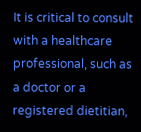It is critical to consult with a healthcare professional, such as a doctor or a registered dietitian,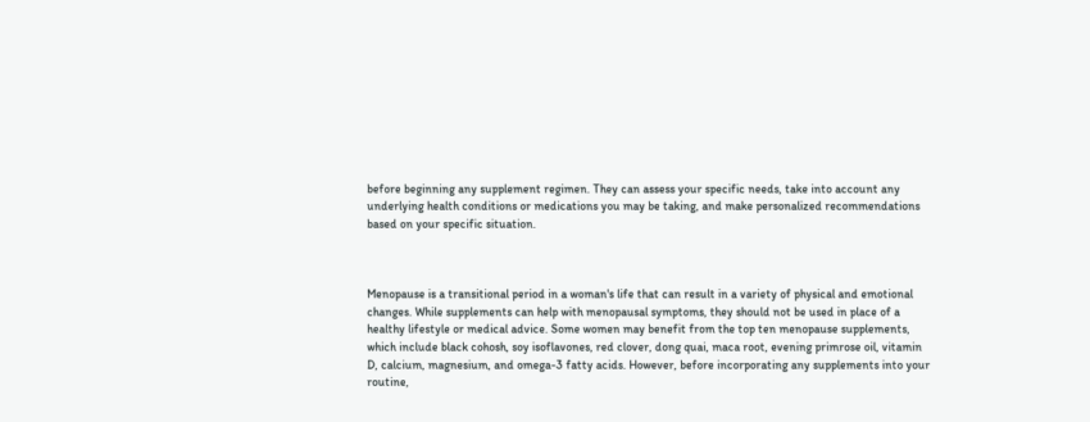before beginning any supplement regimen. They can assess your specific needs, take into account any underlying health conditions or medications you may be taking, and make personalized recommendations based on your specific situation.



Menopause is a transitional period in a woman's life that can result in a variety of physical and emotional changes. While supplements can help with menopausal symptoms, they should not be used in place of a healthy lifestyle or medical advice. Some women may benefit from the top ten menopause supplements, which include black cohosh, soy isoflavones, red clover, dong quai, maca root, evening primrose oil, vitamin D, calcium, magnesium, and omega-3 fatty acids. However, before incorporating any supplements into your routine,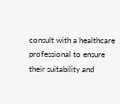consult with a healthcare professional to ensure their suitability and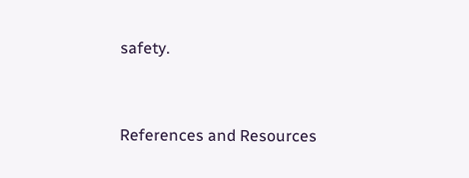safety.


References and Resources